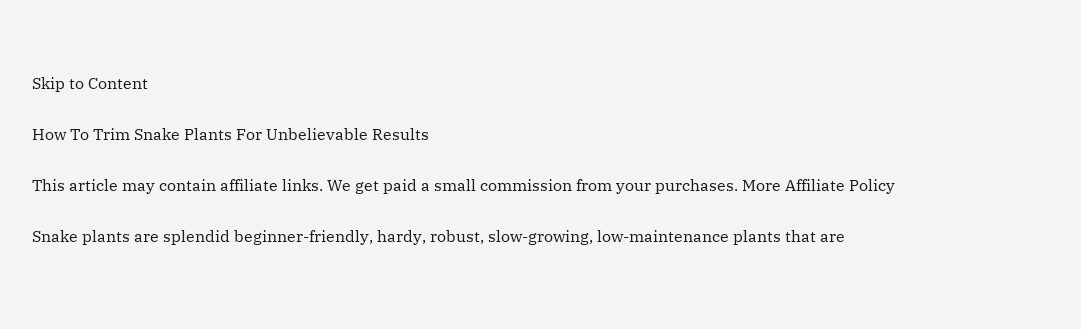Skip to Content

How To Trim Snake Plants For Unbelievable Results

This article may contain affiliate links. We get paid a small commission from your purchases. More Affiliate Policy

Snake plants are splendid beginner-friendly, hardy, robust, slow-growing, low-maintenance plants that are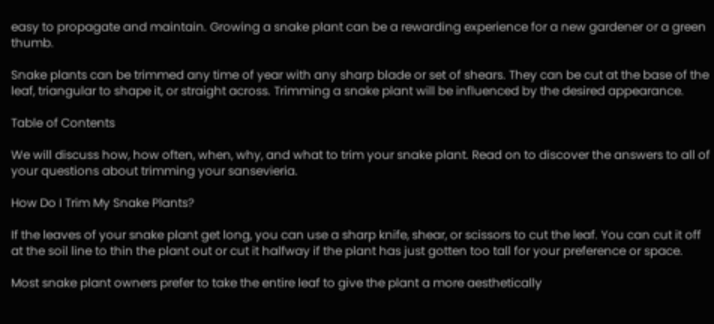easy to propagate and maintain. Growing a snake plant can be a rewarding experience for a new gardener or a green thumb.

Snake plants can be trimmed any time of year with any sharp blade or set of shears. They can be cut at the base of the leaf, triangular to shape it, or straight across. Trimming a snake plant will be influenced by the desired appearance.

Table of Contents

We will discuss how, how often, when, why, and what to trim your snake plant. Read on to discover the answers to all of your questions about trimming your sansevieria.

How Do I Trim My Snake Plants?

If the leaves of your snake plant get long, you can use a sharp knife, shear, or scissors to cut the leaf. You can cut it off at the soil line to thin the plant out or cut it halfway if the plant has just gotten too tall for your preference or space.

Most snake plant owners prefer to take the entire leaf to give the plant a more aesthetically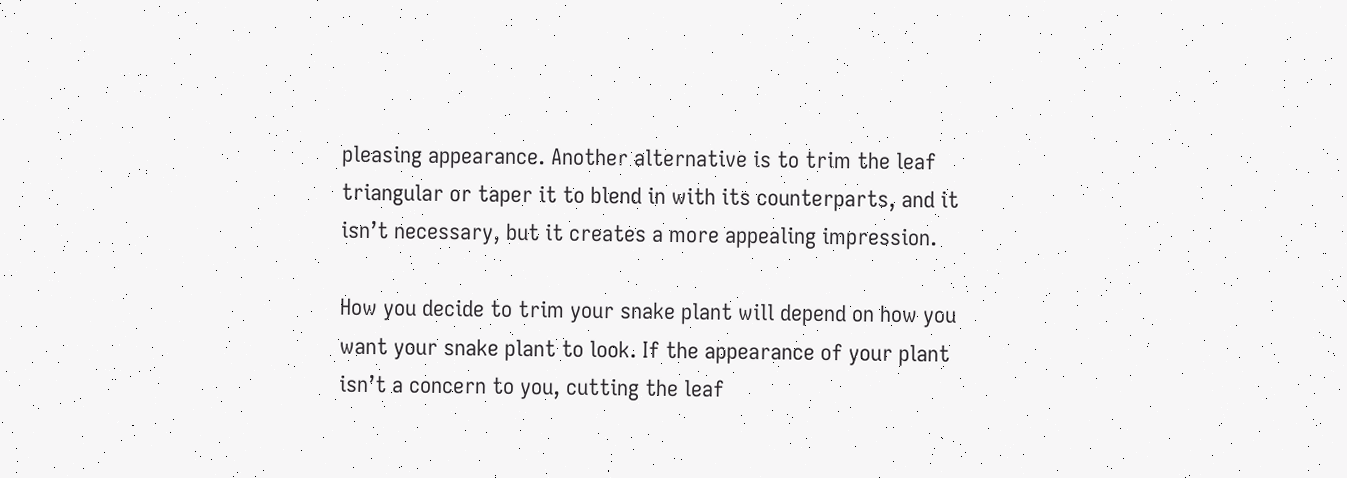pleasing appearance. Another alternative is to trim the leaf triangular or taper it to blend in with its counterparts, and it isn’t necessary, but it creates a more appealing impression.

How you decide to trim your snake plant will depend on how you want your snake plant to look. If the appearance of your plant isn’t a concern to you, cutting the leaf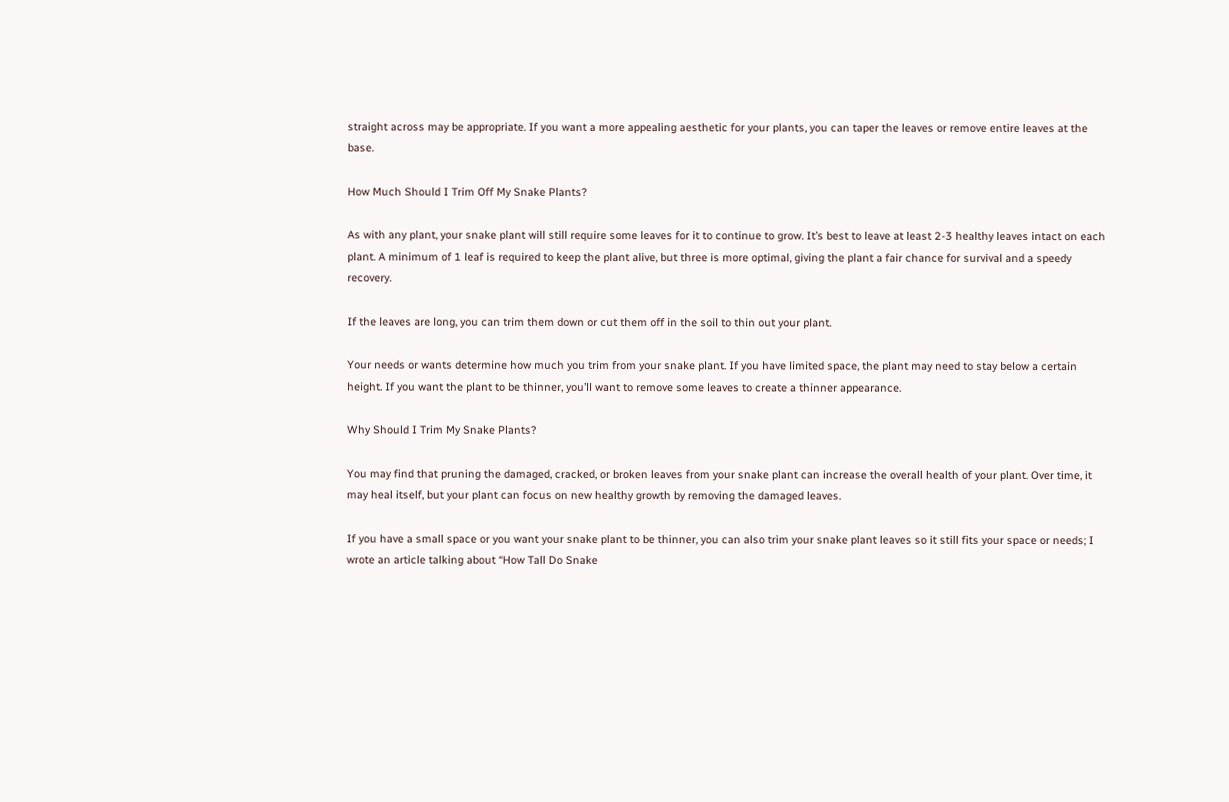straight across may be appropriate. If you want a more appealing aesthetic for your plants, you can taper the leaves or remove entire leaves at the base.

How Much Should I Trim Off My Snake Plants?

As with any plant, your snake plant will still require some leaves for it to continue to grow. It’s best to leave at least 2-3 healthy leaves intact on each plant. A minimum of 1 leaf is required to keep the plant alive, but three is more optimal, giving the plant a fair chance for survival and a speedy recovery.

If the leaves are long, you can trim them down or cut them off in the soil to thin out your plant.

Your needs or wants determine how much you trim from your snake plant. If you have limited space, the plant may need to stay below a certain height. If you want the plant to be thinner, you’ll want to remove some leaves to create a thinner appearance.

Why Should I Trim My Snake Plants?

You may find that pruning the damaged, cracked, or broken leaves from your snake plant can increase the overall health of your plant. Over time, it may heal itself, but your plant can focus on new healthy growth by removing the damaged leaves.

If you have a small space or you want your snake plant to be thinner, you can also trim your snake plant leaves so it still fits your space or needs; I wrote an article talking about “How Tall Do Snake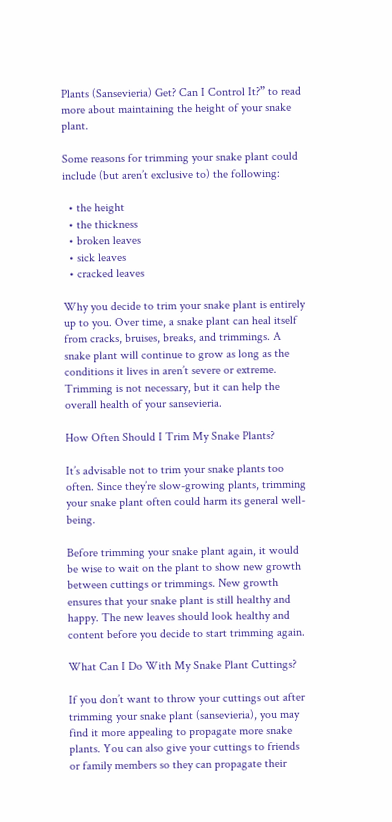Plants (Sansevieria) Get? Can I Control It?” to read more about maintaining the height of your snake plant.

Some reasons for trimming your snake plant could include (but aren’t exclusive to) the following:

  • the height
  • the thickness
  • broken leaves
  • sick leaves
  • cracked leaves

Why you decide to trim your snake plant is entirely up to you. Over time, a snake plant can heal itself from cracks, bruises, breaks, and trimmings. A snake plant will continue to grow as long as the conditions it lives in aren’t severe or extreme. Trimming is not necessary, but it can help the overall health of your sansevieria.

How Often Should I Trim My Snake Plants?

It’s advisable not to trim your snake plants too often. Since they’re slow-growing plants, trimming your snake plant often could harm its general well-being.

Before trimming your snake plant again, it would be wise to wait on the plant to show new growth between cuttings or trimmings. New growth ensures that your snake plant is still healthy and happy. The new leaves should look healthy and content before you decide to start trimming again.

What Can I Do With My Snake Plant Cuttings?

If you don’t want to throw your cuttings out after trimming your snake plant (sansevieria), you may find it more appealing to propagate more snake plants. You can also give your cuttings to friends or family members so they can propagate their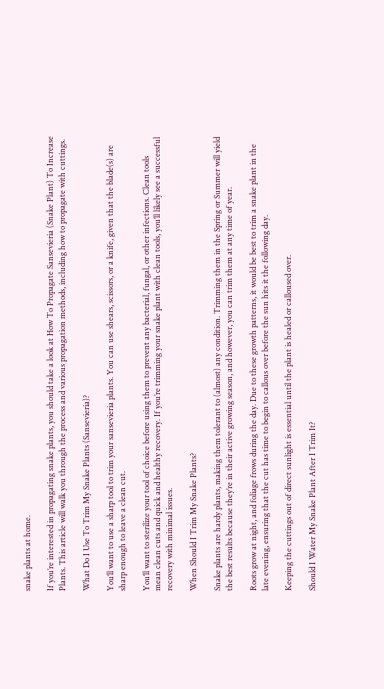snake plants at home.

If you’re interested in propagating snake plants, you should take a look at How To Propagate Sansevieria (Snake Plant) To Increase Plants. This article will walk you through the process and various propagation methods, including how to propagate with cuttings.

What Do I Use To Trim My Snake Plants (Sansevieria)?

You’ll want to use a sharp tool to trim your sansevieria plants. You can use shears, scissors, or a knife, given that the blade(s) are sharp enough to leave a clean cut.

You’ll want to sterilize your tool of choice before using them to prevent any bacterial, fungal, or other infections. Clean tools mean clean cuts and quick and healthy recovery. If you’re trimming your snake plant with clean tools, you’ll likely see a successful recovery with minimal issues.

When Should I Trim My Snake Plants?

Snake plants are hardy plants, making them tolerant to (almost) any condition. Trimming them in the Spring or Summer will yield the best results because they’re in their active growing season, and however, you can trim them at any time of year.

Roots grow at night, and foliage frows during the day. Due to these growth patterns, it would be best to trim a snake plant in the late evening, ensuring that the cut has time to begin to callous over before the sun hits it the following day.

Keeping the cuttings out of direct sunlight is essential until the plant is healed or calloused over.

Should I Water My Snake Plant After I Trim It?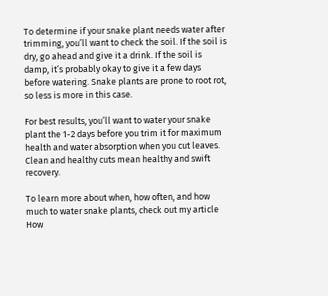To determine if your snake plant needs water after trimming, you’ll want to check the soil. If the soil is dry, go ahead and give it a drink. If the soil is damp, it’s probably okay to give it a few days before watering. Snake plants are prone to root rot, so less is more in this case.

For best results, you’ll want to water your snake plant the 1-2 days before you trim it for maximum health and water absorption when you cut leaves. Clean and healthy cuts mean healthy and swift recovery.

To learn more about when, how often, and how much to water snake plants, check out my article How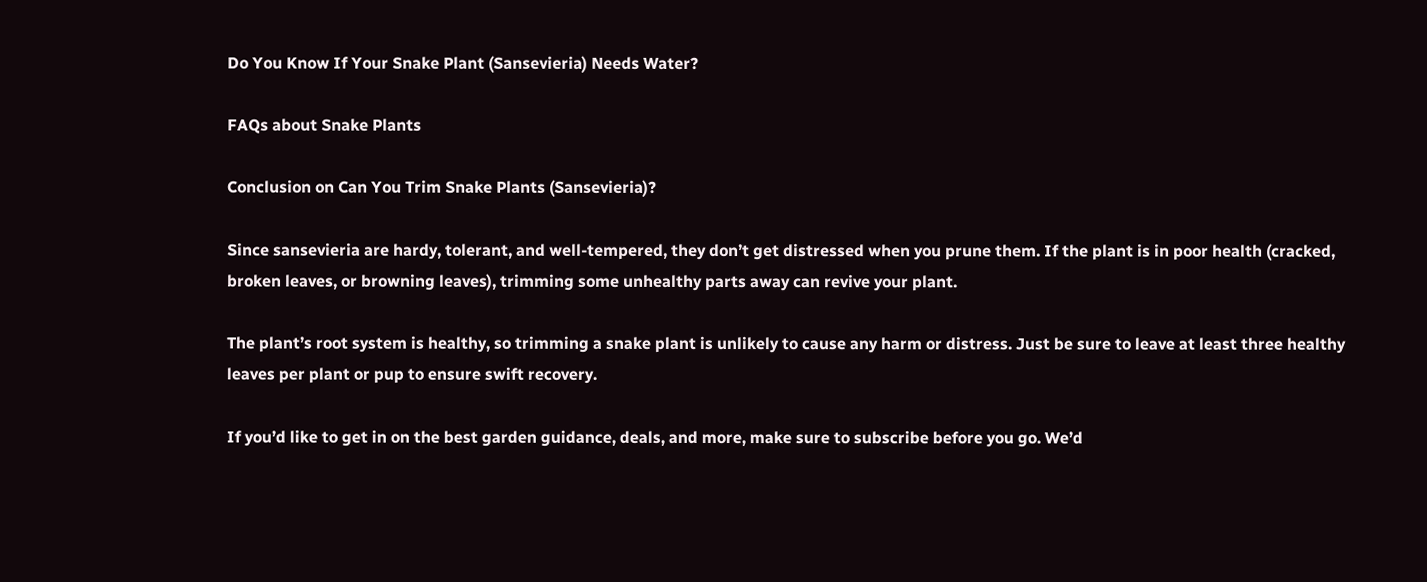Do You Know If Your Snake Plant (Sansevieria) Needs Water?

FAQs about Snake Plants

Conclusion on Can You Trim Snake Plants (Sansevieria)?

Since sansevieria are hardy, tolerant, and well-tempered, they don’t get distressed when you prune them. If the plant is in poor health (cracked, broken leaves, or browning leaves), trimming some unhealthy parts away can revive your plant.

The plant’s root system is healthy, so trimming a snake plant is unlikely to cause any harm or distress. Just be sure to leave at least three healthy leaves per plant or pup to ensure swift recovery.

If you’d like to get in on the best garden guidance, deals, and more, make sure to subscribe before you go. We’d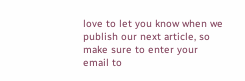love to let you know when we publish our next article, so make sure to enter your email to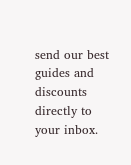send our best guides and discounts directly to your inbox.